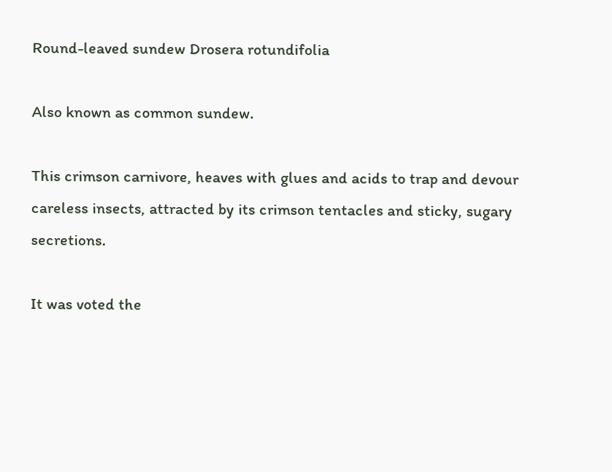Round-leaved sundew Drosera rotundifolia

Also known as common sundew.

This crimson carnivore, heaves with glues and acids to trap and devour careless insects, attracted by its crimson tentacles and sticky, sugary secretions.

It was voted the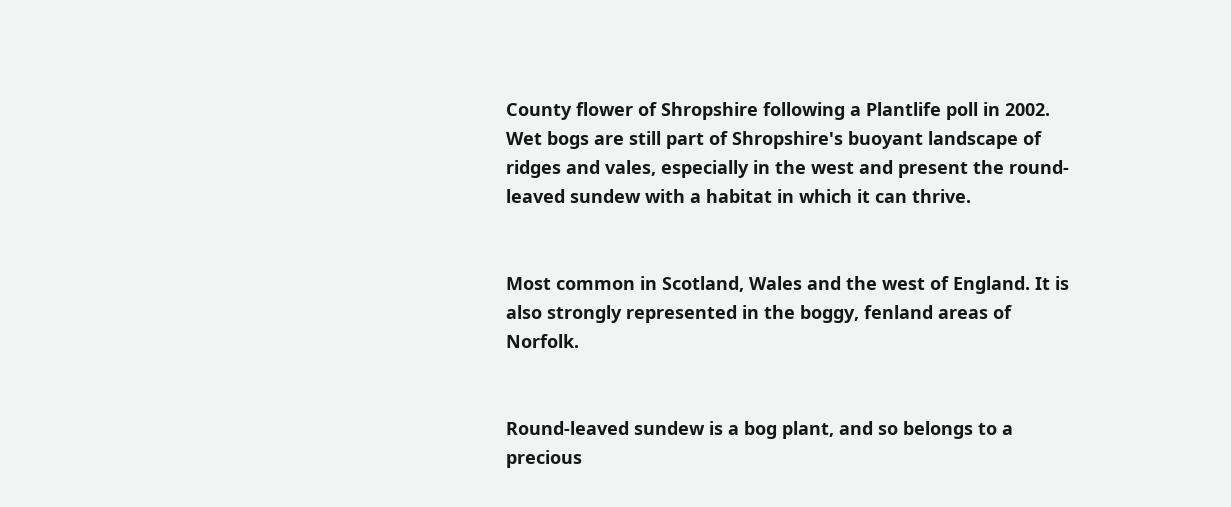County flower of Shropshire following a Plantlife poll in 2002. Wet bogs are still part of Shropshire's buoyant landscape of ridges and vales, especially in the west and present the round-leaved sundew with a habitat in which it can thrive.


Most common in Scotland, Wales and the west of England. It is also strongly represented in the boggy, fenland areas of Norfolk.


Round-leaved sundew is a bog plant, and so belongs to a precious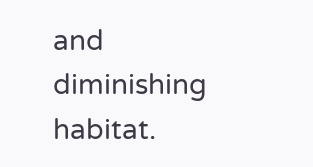and diminishing habitat.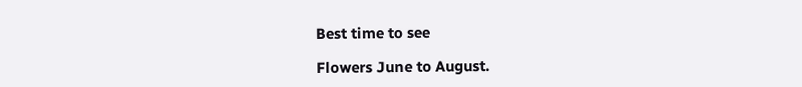Best time to see

Flowers June to August.